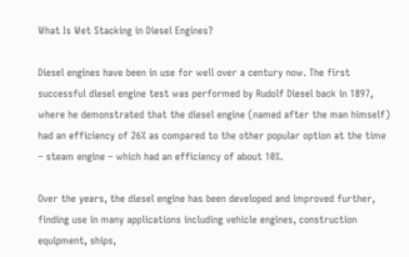What Is Wet Stacking in Diesel Engines?

Diesel engines have been in use for well over a century now. The first successful diesel engine test was performed by Rudolf Diesel back in 1897, where he demonstrated that the diesel engine (named after the man himself) had an efficiency of 26% as compared to the other popular option at the time – steam engine – which had an efficiency of about 10%.

Over the years, the diesel engine has been developed and improved further, finding use in many applications including vehicle engines, construction equipment, ships,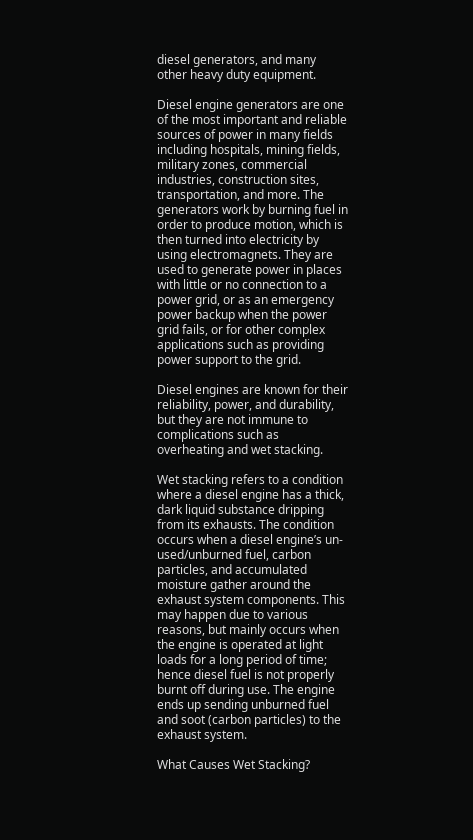diesel generators, and many other heavy duty equipment.

Diesel engine generators are one of the most important and reliable sources of power in many fields including hospitals, mining fields, military zones, commercial industries, construction sites, transportation, and more. The generators work by burning fuel in order to produce motion, which is then turned into electricity by using electromagnets. They are used to generate power in places with little or no connection to a power grid, or as an emergency power backup when the power grid fails, or for other complex applications such as providing power support to the grid.

Diesel engines are known for their reliability, power, and durability, but they are not immune to complications such as overheating and wet stacking.

Wet stacking refers to a condition where a diesel engine has a thick, dark liquid substance dripping from its exhausts. The condition occurs when a diesel engine’s un-used/unburned fuel, carbon particles, and accumulated moisture gather around the exhaust system components. This may happen due to various reasons, but mainly occurs when the engine is operated at light loads for a long period of time; hence diesel fuel is not properly burnt off during use. The engine ends up sending unburned fuel and soot (carbon particles) to the exhaust system.

What Causes Wet Stacking?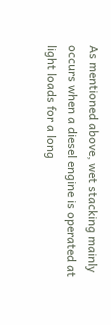As mentioned above, wet stacking mainly occurs when a diesel engine is operated at light loads for a long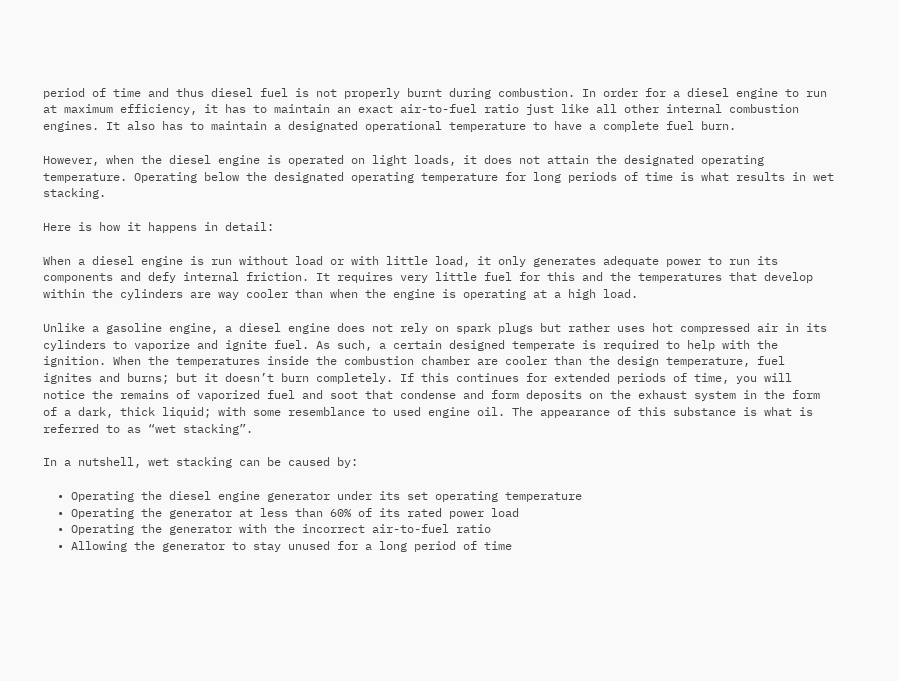period of time and thus diesel fuel is not properly burnt during combustion. In order for a diesel engine to run at maximum efficiency, it has to maintain an exact air-to-fuel ratio just like all other internal combustion engines. It also has to maintain a designated operational temperature to have a complete fuel burn.

However, when the diesel engine is operated on light loads, it does not attain the designated operating temperature. Operating below the designated operating temperature for long periods of time is what results in wet stacking.

Here is how it happens in detail:

When a diesel engine is run without load or with little load, it only generates adequate power to run its components and defy internal friction. It requires very little fuel for this and the temperatures that develop within the cylinders are way cooler than when the engine is operating at a high load.

Unlike a gasoline engine, a diesel engine does not rely on spark plugs but rather uses hot compressed air in its cylinders to vaporize and ignite fuel. As such, a certain designed temperate is required to help with the ignition. When the temperatures inside the combustion chamber are cooler than the design temperature, fuel ignites and burns; but it doesn’t burn completely. If this continues for extended periods of time, you will notice the remains of vaporized fuel and soot that condense and form deposits on the exhaust system in the form of a dark, thick liquid; with some resemblance to used engine oil. The appearance of this substance is what is referred to as “wet stacking”.

In a nutshell, wet stacking can be caused by:

  • Operating the diesel engine generator under its set operating temperature
  • Operating the generator at less than 60% of its rated power load
  • Operating the generator with the incorrect air-to-fuel ratio
  • Allowing the generator to stay unused for a long period of time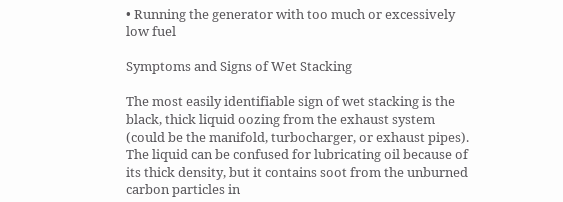• Running the generator with too much or excessively low fuel

Symptoms and Signs of Wet Stacking

The most easily identifiable sign of wet stacking is the black, thick liquid oozing from the exhaust system (could be the manifold, turbocharger, or exhaust pipes). The liquid can be confused for lubricating oil because of its thick density, but it contains soot from the unburned carbon particles in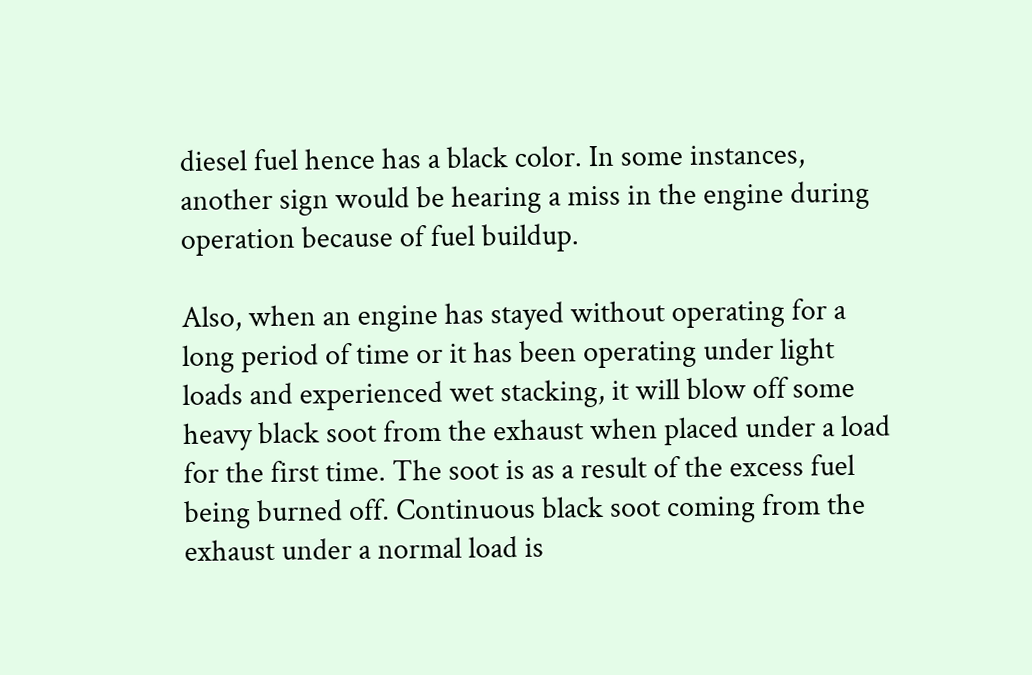diesel fuel hence has a black color. In some instances, another sign would be hearing a miss in the engine during operation because of fuel buildup.

Also, when an engine has stayed without operating for a long period of time or it has been operating under light loads and experienced wet stacking, it will blow off some heavy black soot from the exhaust when placed under a load for the first time. The soot is as a result of the excess fuel being burned off. Continuous black soot coming from the exhaust under a normal load is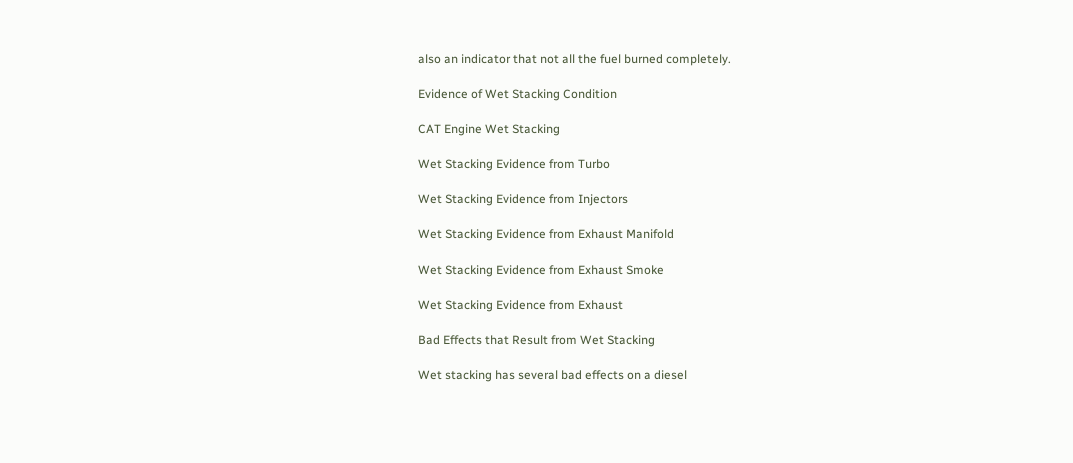also an indicator that not all the fuel burned completely.

Evidence of Wet Stacking Condition

CAT Engine Wet Stacking

Wet Stacking Evidence from Turbo

Wet Stacking Evidence from Injectors

Wet Stacking Evidence from Exhaust Manifold

Wet Stacking Evidence from Exhaust Smoke

Wet Stacking Evidence from Exhaust

Bad Effects that Result from Wet Stacking

Wet stacking has several bad effects on a diesel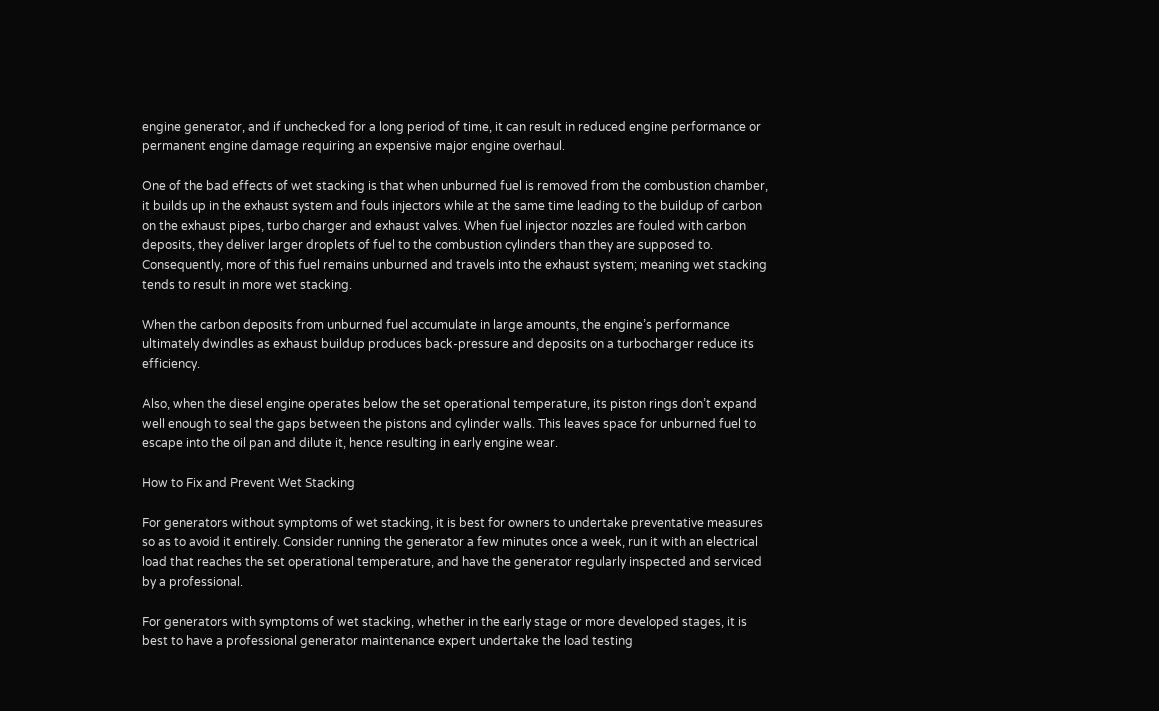engine generator, and if unchecked for a long period of time, it can result in reduced engine performance or permanent engine damage requiring an expensive major engine overhaul.

One of the bad effects of wet stacking is that when unburned fuel is removed from the combustion chamber, it builds up in the exhaust system and fouls injectors while at the same time leading to the buildup of carbon on the exhaust pipes, turbo charger and exhaust valves. When fuel injector nozzles are fouled with carbon deposits, they deliver larger droplets of fuel to the combustion cylinders than they are supposed to. Consequently, more of this fuel remains unburned and travels into the exhaust system; meaning wet stacking tends to result in more wet stacking.

When the carbon deposits from unburned fuel accumulate in large amounts, the engine’s performance ultimately dwindles as exhaust buildup produces back-pressure and deposits on a turbocharger reduce its efficiency.

Also, when the diesel engine operates below the set operational temperature, its piston rings don’t expand well enough to seal the gaps between the pistons and cylinder walls. This leaves space for unburned fuel to escape into the oil pan and dilute it, hence resulting in early engine wear.

How to Fix and Prevent Wet Stacking

For generators without symptoms of wet stacking, it is best for owners to undertake preventative measures so as to avoid it entirely. Consider running the generator a few minutes once a week, run it with an electrical load that reaches the set operational temperature, and have the generator regularly inspected and serviced by a professional.

For generators with symptoms of wet stacking, whether in the early stage or more developed stages, it is best to have a professional generator maintenance expert undertake the load testing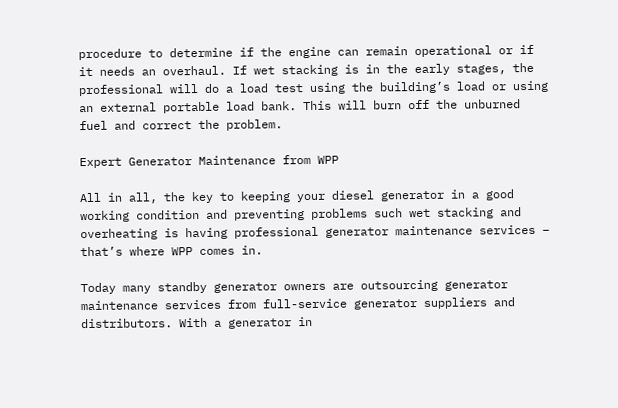procedure to determine if the engine can remain operational or if it needs an overhaul. If wet stacking is in the early stages, the professional will do a load test using the building’s load or using an external portable load bank. This will burn off the unburned fuel and correct the problem.

Expert Generator Maintenance from WPP

All in all, the key to keeping your diesel generator in a good working condition and preventing problems such wet stacking and overheating is having professional generator maintenance services – that’s where WPP comes in.

Today many standby generator owners are outsourcing generator maintenance services from full-service generator suppliers and distributors. With a generator in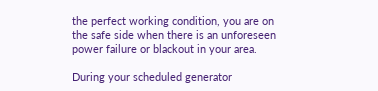the perfect working condition, you are on the safe side when there is an unforeseen power failure or blackout in your area.

During your scheduled generator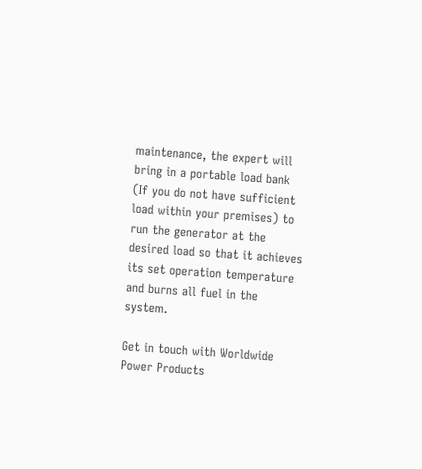maintenance, the expert will bring in a portable load bank (If you do not have sufficient load within your premises) to run the generator at the desired load so that it achieves its set operation temperature and burns all fuel in the system.

Get in touch with Worldwide Power Products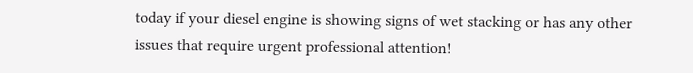today if your diesel engine is showing signs of wet stacking or has any other issues that require urgent professional attention!